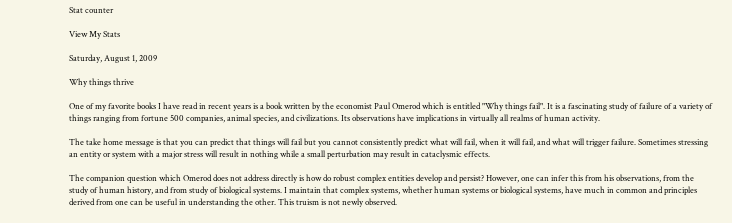Stat counter

View My Stats

Saturday, August 1, 2009

Why things thrive

One of my favorite books I have read in recent years is a book written by the economist Paul Omerod which is entitled "Why things fail". It is a fascinating study of failure of a variety of things ranging from fortune 500 companies, animal species, and civilizations. Its observations have implications in virtually all realms of human activity.

The take home message is that you can predict that things will fail but you cannot consistently predict what will fail, when it will fail, and what will trigger failure. Sometimes stressing an entity or system with a major stress will result in nothing while a small perturbation may result in cataclysmic effects.

The companion question which Omerod does not address directly is how do robust complex entities develop and persist? However, one can infer this from his observations, from the study of human history, and from study of biological systems. I maintain that complex systems, whether human systems or biological systems, have much in common and principles derived from one can be useful in understanding the other. This truism is not newly observed.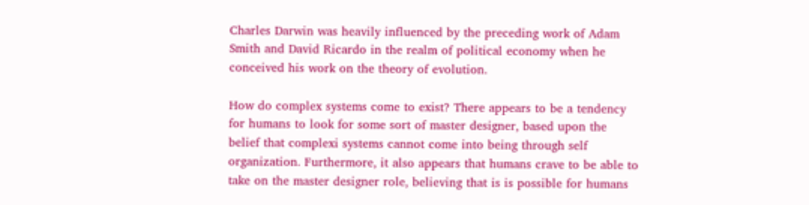Charles Darwin was heavily influenced by the preceding work of Adam Smith and David Ricardo in the realm of political economy when he conceived his work on the theory of evolution.

How do complex systems come to exist? There appears to be a tendency for humans to look for some sort of master designer, based upon the belief that complexi systems cannot come into being through self organization. Furthermore, it also appears that humans crave to be able to take on the master designer role, believing that is is possible for humans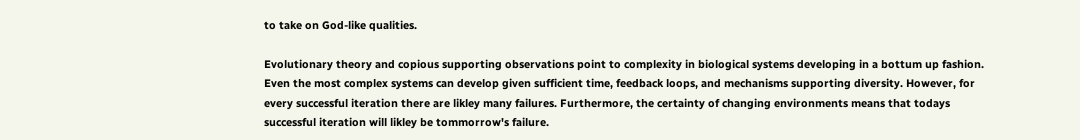to take on God-like qualities.

Evolutionary theory and copious supporting observations point to complexity in biological systems developing in a bottum up fashion. Even the most complex systems can develop given sufficient time, feedback loops, and mechanisms supporting diversity. However, for every successful iteration there are likley many failures. Furthermore, the certainty of changing environments means that todays successful iteration will likley be tommorrow's failure.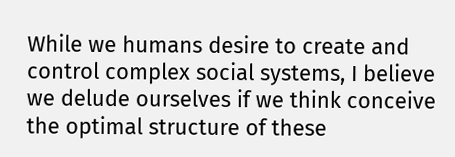While we humans desire to create and control complex social systems, I believe we delude ourselves if we think conceive the optimal structure of these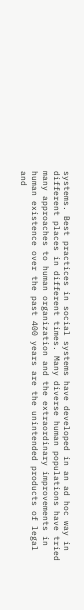systems. Best practices in social systems have developed in an ad hoc way in different places in different times. Many diverse human populations have tried many approaches to human organization and the extraordinary improvements in human existence over the past 400 years are the unintended products of legal and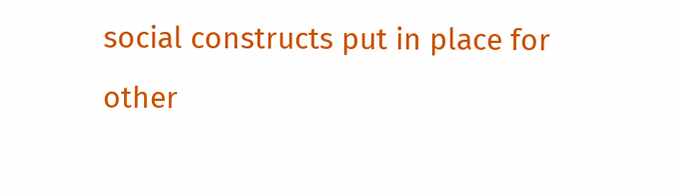social constructs put in place for other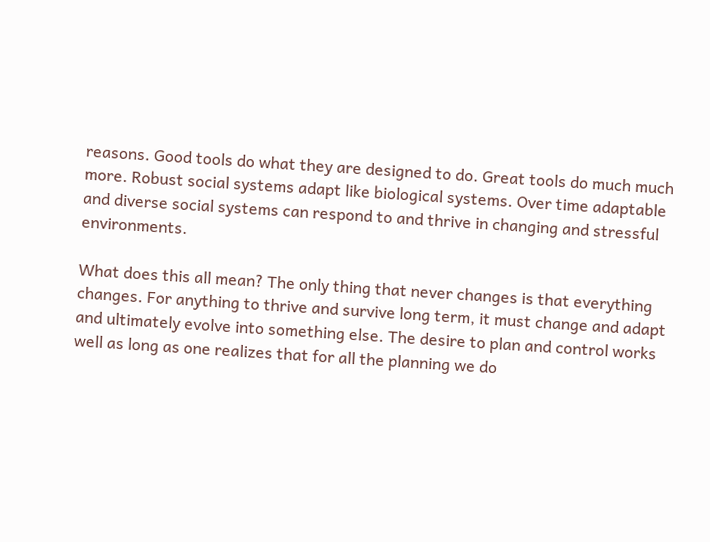reasons. Good tools do what they are designed to do. Great tools do much much more. Robust social systems adapt like biological systems. Over time adaptable and diverse social systems can respond to and thrive in changing and stressful environments.

What does this all mean? The only thing that never changes is that everything changes. For anything to thrive and survive long term, it must change and adapt and ultimately evolve into something else. The desire to plan and control works well as long as one realizes that for all the planning we do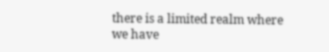there is a limited realm where we have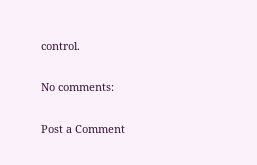control.

No comments:

Post a Comment